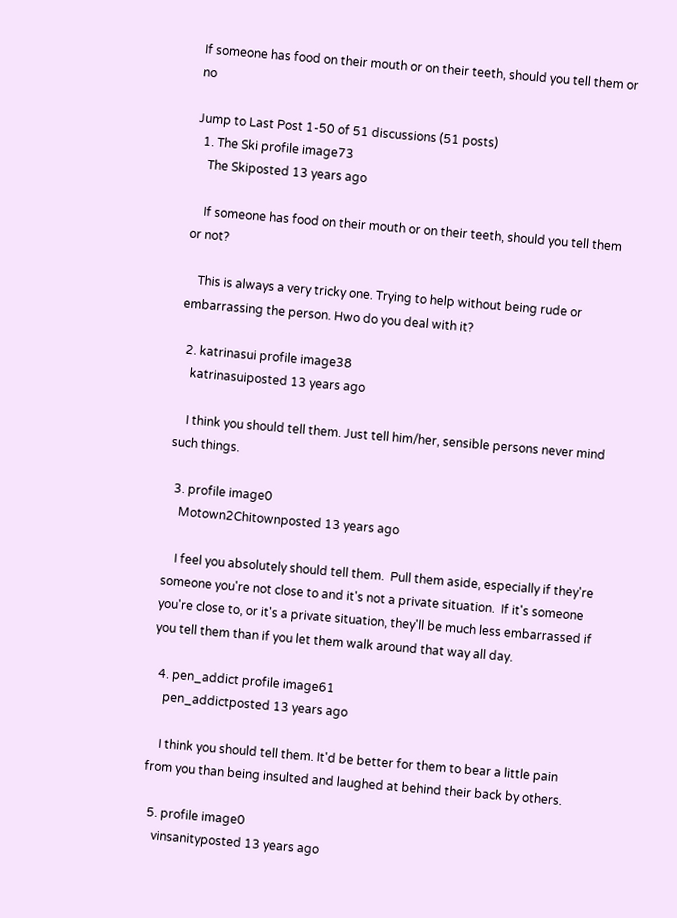If someone has food on their mouth or on their teeth, should you tell them or no

Jump to Last Post 1-50 of 51 discussions (51 posts)
  1. The Ski profile image73
    The Skiposted 13 years ago

    If someone has food on their mouth or on their teeth, should you tell them or not?

    This is always a very tricky one. Trying to help without being rude or embarrassing the person. Hwo do you deal with it?

  2. katrinasui profile image38
    katrinasuiposted 13 years ago

    I think you should tell them. Just tell him/her, sensible persons never mind such things.

  3. profile image0
    Motown2Chitownposted 13 years ago

    I feel you absolutely should tell them.  Pull them aside, especially if they're someone you're not close to and it's not a private situation.  If it's someone you're close to, or it's a private situation, they'll be much less embarrassed if you tell them than if you let them walk around that way all day.

  4. pen_addict profile image61
    pen_addictposted 13 years ago

    I think you should tell them. It'd be better for them to bear a little pain from you than being insulted and laughed at behind their back by others.

  5. profile image0
    vinsanityposted 13 years ago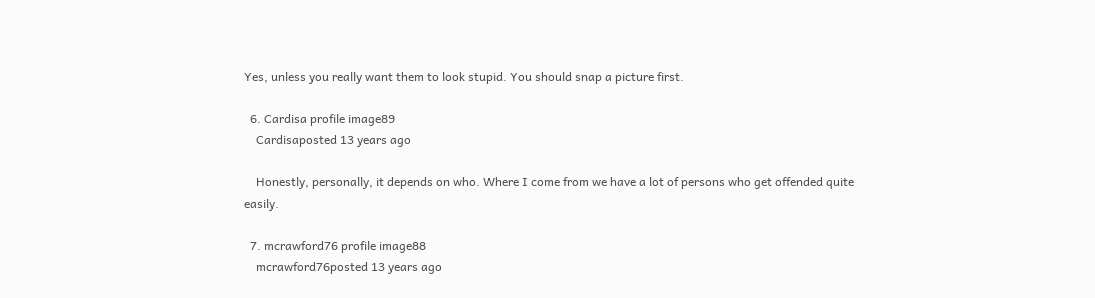Yes, unless you really want them to look stupid. You should snap a picture first.

  6. Cardisa profile image89
    Cardisaposted 13 years ago

    Honestly, personally, it depends on who. Where I come from we have a lot of persons who get offended quite easily.

  7. mcrawford76 profile image88
    mcrawford76posted 13 years ago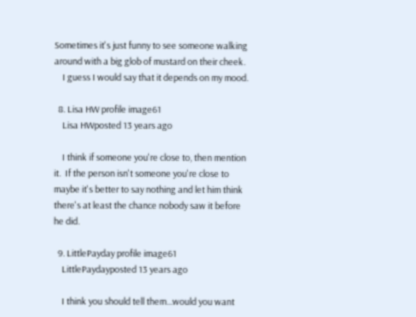Sometimes it's just funny to see someone walking around with a big glob of mustard on their cheek.
    I guess I would say that it depends on my mood.

  8. Lisa HW profile image61
    Lisa HWposted 13 years ago

    I think if someone you're close to, then mention it.  If the person isn't someone you're close to maybe it's better to say nothing and let him think there's at least the chance nobody saw it before he did.

  9. LittlePayday profile image61
    LittlePaydayposted 13 years ago

    I think you should tell them...would you want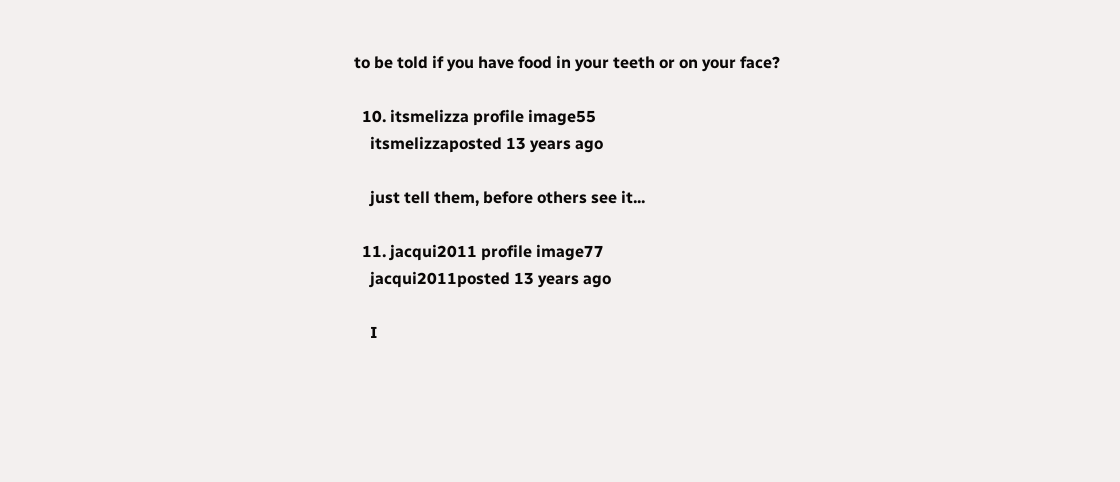to be told if you have food in your teeth or on your face?

  10. itsmelizza profile image55
    itsmelizzaposted 13 years ago

    just tell them, before others see it...

  11. jacqui2011 profile image77
    jacqui2011posted 13 years ago

    I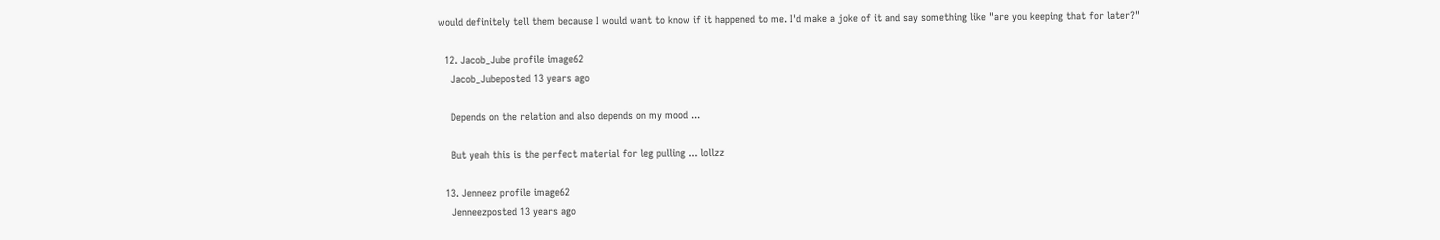would definitely tell them because I would want to know if it happened to me. I'd make a joke of it and say something like "are you keeping that for later?"

  12. Jacob_Jube profile image62
    Jacob_Jubeposted 13 years ago

    Depends on the relation and also depends on my mood ...

    But yeah this is the perfect material for leg pulling ... lollzz

  13. Jenneez profile image62
    Jenneezposted 13 years ago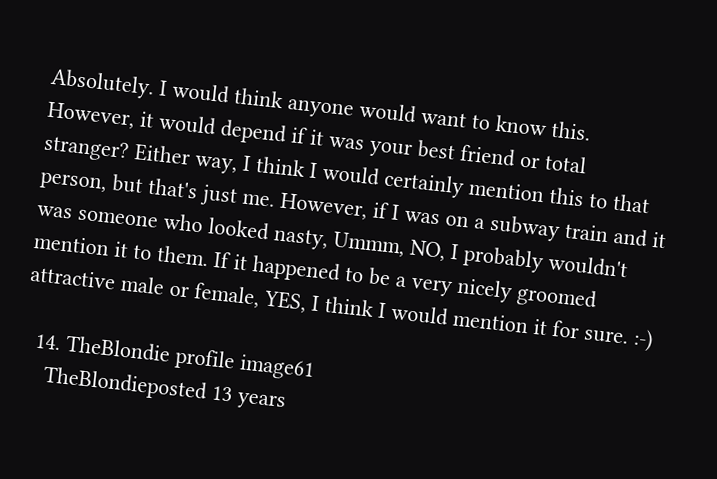Absolutely. I would think anyone would want to know this. However, it would depend if it was your best friend or total stranger? Either way, I think I would certainly mention this to that person, but that's just me. However, if I was on a subway train and it was someone who looked nasty, Ummm, NO, I probably wouldn't mention it to them. If it happened to be a very nicely groomed attractive male or female, YES, I think I would mention it for sure. :-)

  14. TheBlondie profile image61
    TheBlondieposted 13 years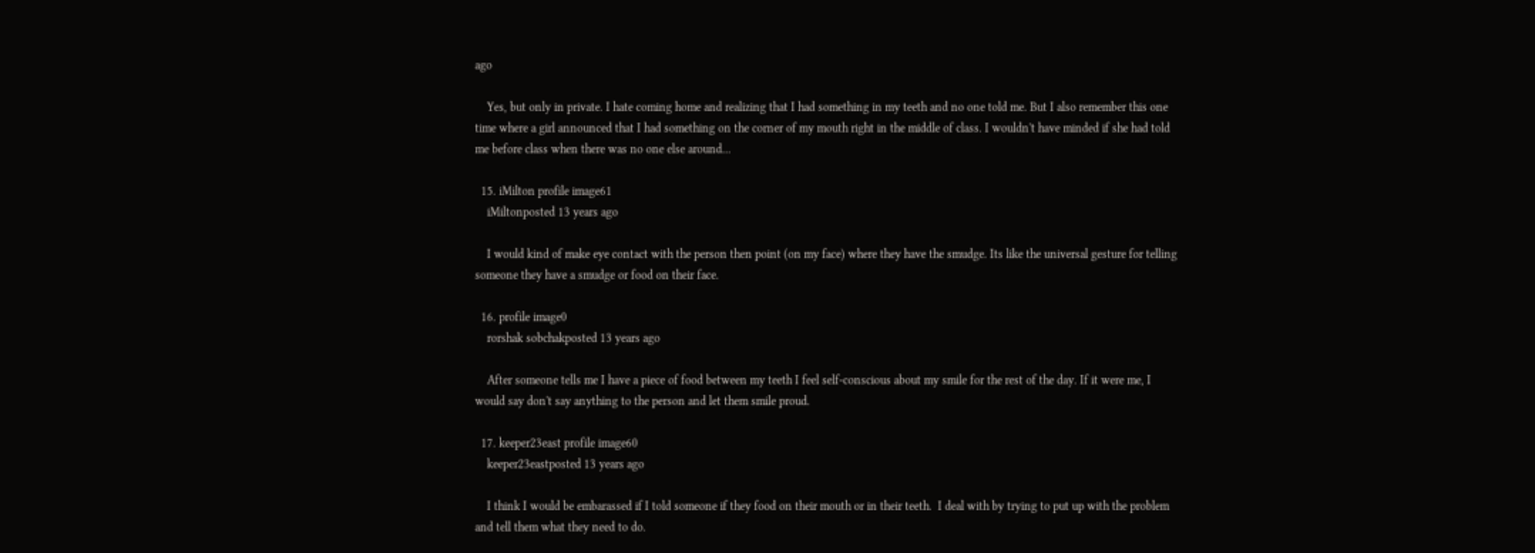ago

    Yes, but only in private. I hate coming home and realizing that I had something in my teeth and no one told me. But I also remember this one time where a girl announced that I had something on the corner of my mouth right in the middle of class. I wouldn't have minded if she had told me before class when there was no one else around...

  15. iMilton profile image61
    iMiltonposted 13 years ago

    I would kind of make eye contact with the person then point (on my face) where they have the smudge. Its like the universal gesture for telling someone they have a smudge or food on their face.

  16. profile image0
    rorshak sobchakposted 13 years ago

    After someone tells me I have a piece of food between my teeth I feel self-conscious about my smile for the rest of the day. If it were me, I would say don't say anything to the person and let them smile proud.

  17. keeper23east profile image60
    keeper23eastposted 13 years ago

    I think I would be embarassed if I told someone if they food on their mouth or in their teeth.  I deal with by trying to put up with the problem and tell them what they need to do.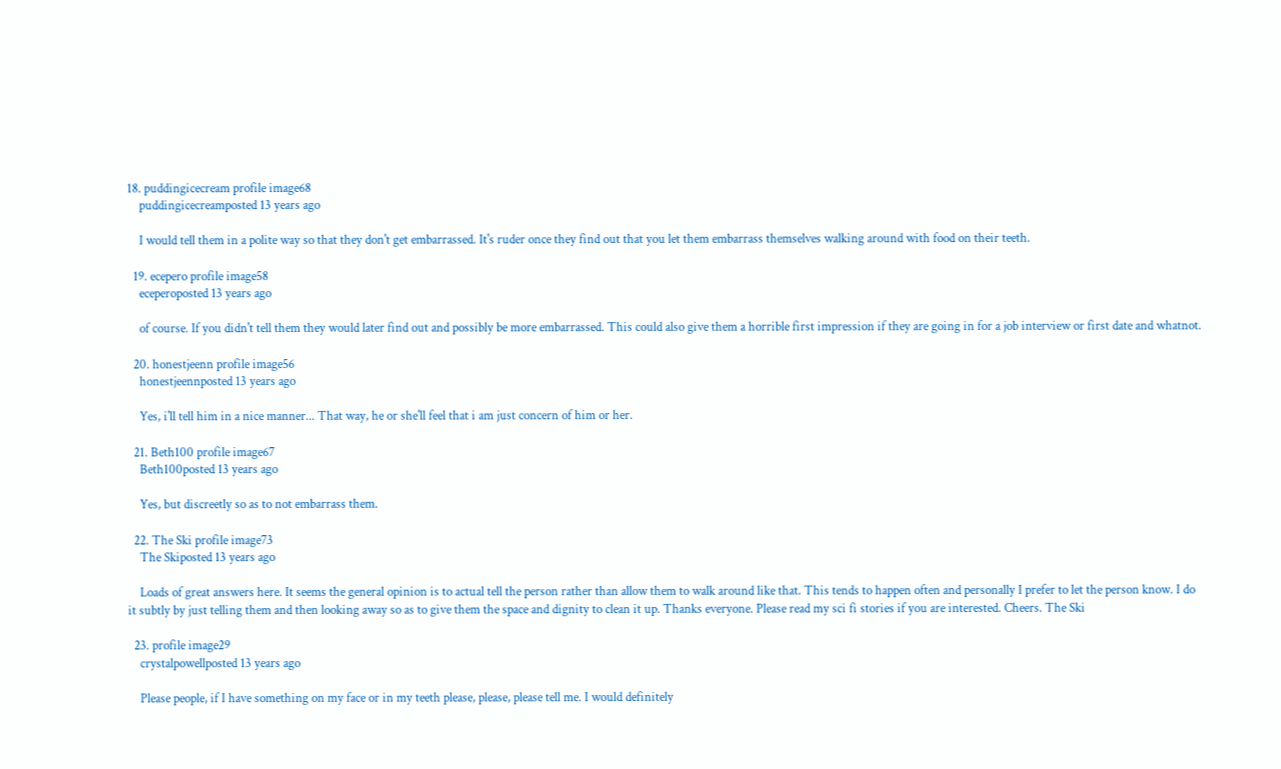18. puddingicecream profile image68
    puddingicecreamposted 13 years ago

    I would tell them in a polite way so that they don't get embarrassed. It's ruder once they find out that you let them embarrass themselves walking around with food on their teeth.

  19. ecepero profile image58
    eceperoposted 13 years ago

    of course. If you didn't tell them they would later find out and possibly be more embarrassed. This could also give them a horrible first impression if they are going in for a job interview or first date and whatnot.

  20. honestjeenn profile image56
    honestjeennposted 13 years ago

    Yes, i'll tell him in a nice manner... That way, he or she'll feel that i am just concern of him or her.

  21. Beth100 profile image67
    Beth100posted 13 years ago

    Yes, but discreetly so as to not embarrass them.

  22. The Ski profile image73
    The Skiposted 13 years ago

    Loads of great answers here. It seems the general opinion is to actual tell the person rather than allow them to walk around like that. This tends to happen often and personally I prefer to let the person know. I do it subtly by just telling them and then looking away so as to give them the space and dignity to clean it up. Thanks everyone. Please read my sci fi stories if you are interested. Cheers. The Ski

  23. profile image29
    crystalpowellposted 13 years ago

    Please people, if I have something on my face or in my teeth please, please, please tell me. I would definitely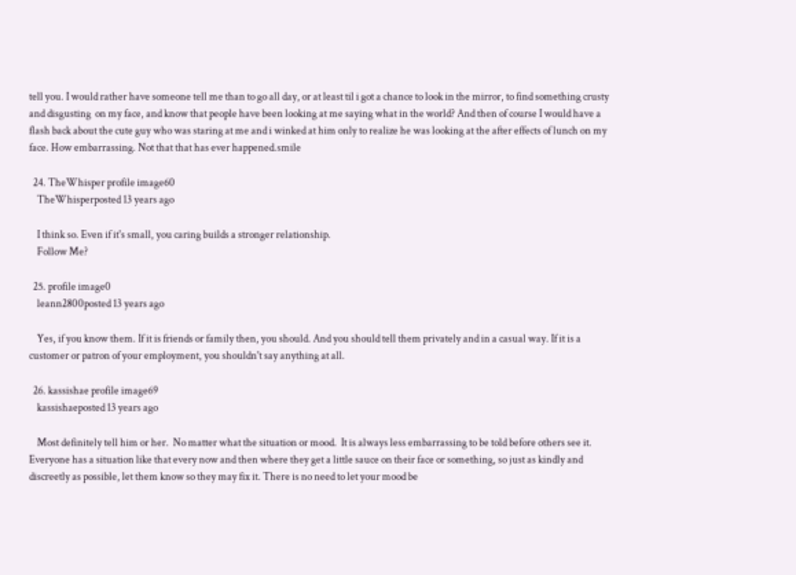tell you. I would rather have someone tell me than to go all day, or at least til i got a chance to look in the mirror, to find something crusty and disgusting  on my face, and know that people have been looking at me saying what in the world? And then of course I would have a flash back about the cute guy who was staring at me and i winked at him only to realize he was looking at the after effects of lunch on my face. How embarrassing. Not that that has ever happened.smile

  24. TheWhisper profile image60
    TheWhisperposted 13 years ago

    I think so. Even if it's small, you caring builds a stronger relationship.
    Follow Me?

  25. profile image0
    leann2800posted 13 years ago

    Yes, if you know them. If it is friends or family then, you should. And you should tell them privately and in a casual way. If it is a customer or patron of your employment, you shouldn't say anything at all.

  26. kassishae profile image69
    kassishaeposted 13 years ago

    Most definitely tell him or her.  No matter what the situation or mood.  It is always less embarrassing to be told before others see it.  Everyone has a situation like that every now and then where they get a little sauce on their face or something, so just as kindly and discreetly as possible, let them know so they may fix it. There is no need to let your mood be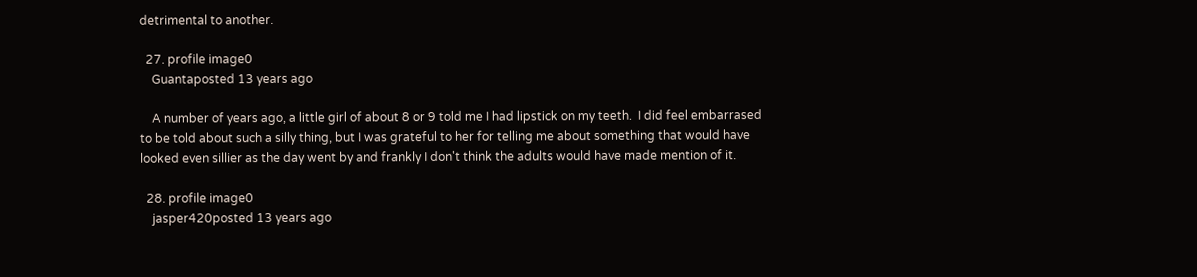detrimental to another.

  27. profile image0
    Guantaposted 13 years ago

    A number of years ago, a little girl of about 8 or 9 told me I had lipstick on my teeth.  I did feel embarrased to be told about such a silly thing, but I was grateful to her for telling me about something that would have looked even sillier as the day went by and frankly I don't think the adults would have made mention of it.

  28. profile image0
    jasper420posted 13 years ago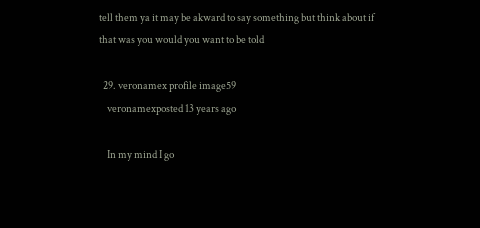tell them ya it may be akward to say something but think about if that was you would you want to be told

  29. veronamex profile image59
    veronamexposted 13 years ago

    In my mind I go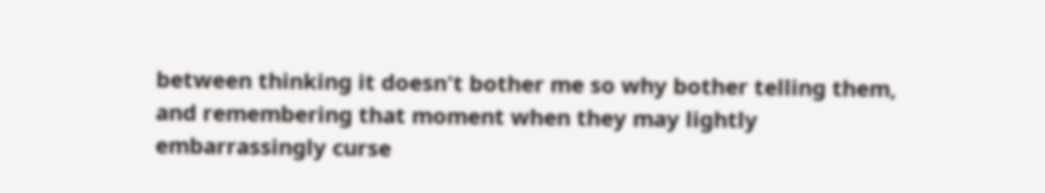between thinking it doesn't bother me so why bother telling them, and remembering that moment when they may lightly embarrassingly curse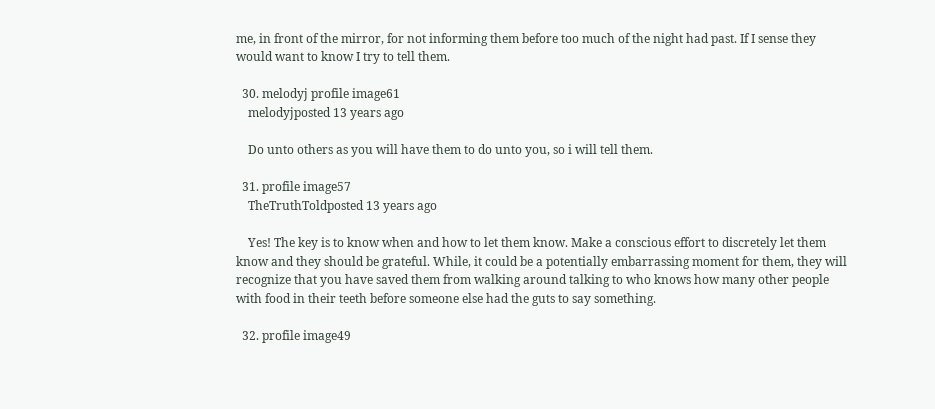me, in front of the mirror, for not informing them before too much of the night had past. If I sense they would want to know I try to tell them.

  30. melodyj profile image61
    melodyjposted 13 years ago

    Do unto others as you will have them to do unto you, so i will tell them.

  31. profile image57
    TheTruthToldposted 13 years ago

    Yes! The key is to know when and how to let them know. Make a conscious effort to discretely let them know and they should be grateful. While, it could be a potentially embarrassing moment for them, they will recognize that you have saved them from walking around talking to who knows how many other people with food in their teeth before someone else had the guts to say something.

  32. profile image49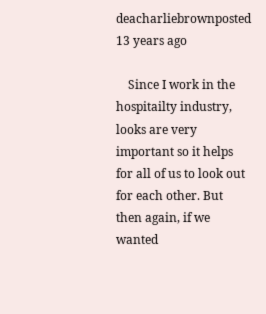deacharliebrownposted 13 years ago

    Since I work in the hospitailty industry, looks are very important so it helps for all of us to look out for each other. But then again, if we wanted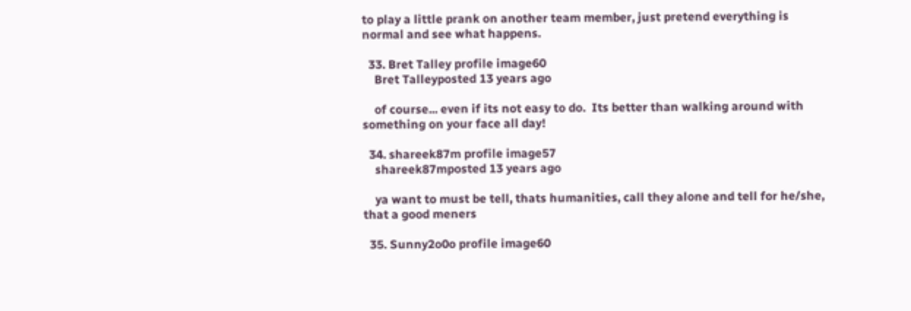to play a little prank on another team member, just pretend everything is normal and see what happens.

  33. Bret Talley profile image60
    Bret Talleyposted 13 years ago

    of course... even if its not easy to do.  Its better than walking around with something on your face all day!

  34. shareek87m profile image57
    shareek87mposted 13 years ago

    ya want to must be tell, thats humanities, call they alone and tell for he/she, that a good meners

  35. Sunny2o0o profile image60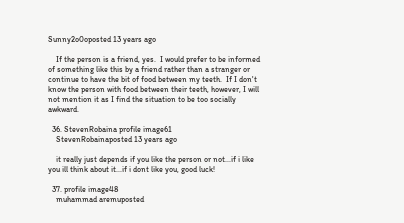Sunny2o0oposted 13 years ago

    If the person is a friend, yes.  I would prefer to be informed of something like this by a friend rather than a stranger or continue to have the bit of food between my teeth.  If I don't know the person with food between their teeth, however, I will not mention it as I find the situation to be too socially awkward.

  36. StevenRobaina profile image61
    StevenRobainaposted 13 years ago

    it really just depends if you like the person or not...if i like you ill think about it...if i dont like you, good luck!

  37. profile image48
    muhammad aremuposted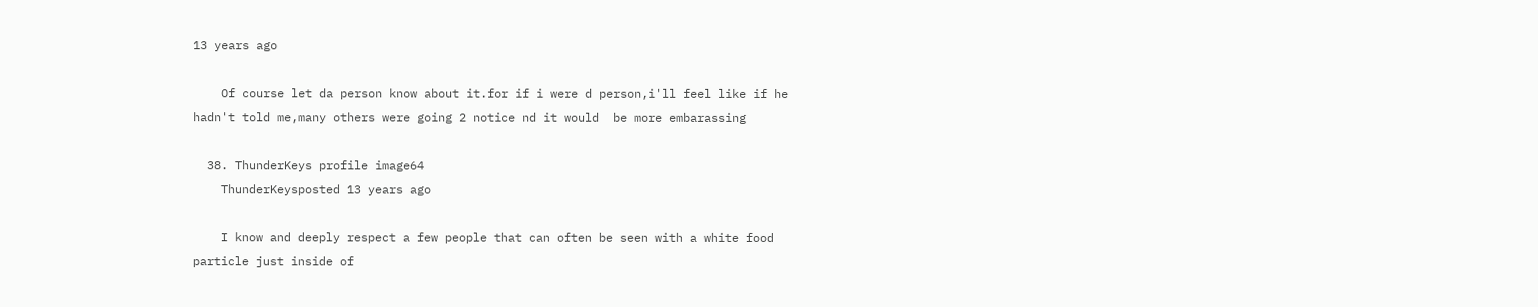13 years ago

    Of course let da person know about it.for if i were d person,i'll feel like if he hadn't told me,many others were going 2 notice nd it would  be more embarassing

  38. ThunderKeys profile image64
    ThunderKeysposted 13 years ago

    I know and deeply respect a few people that can often be seen with a white food particle just inside of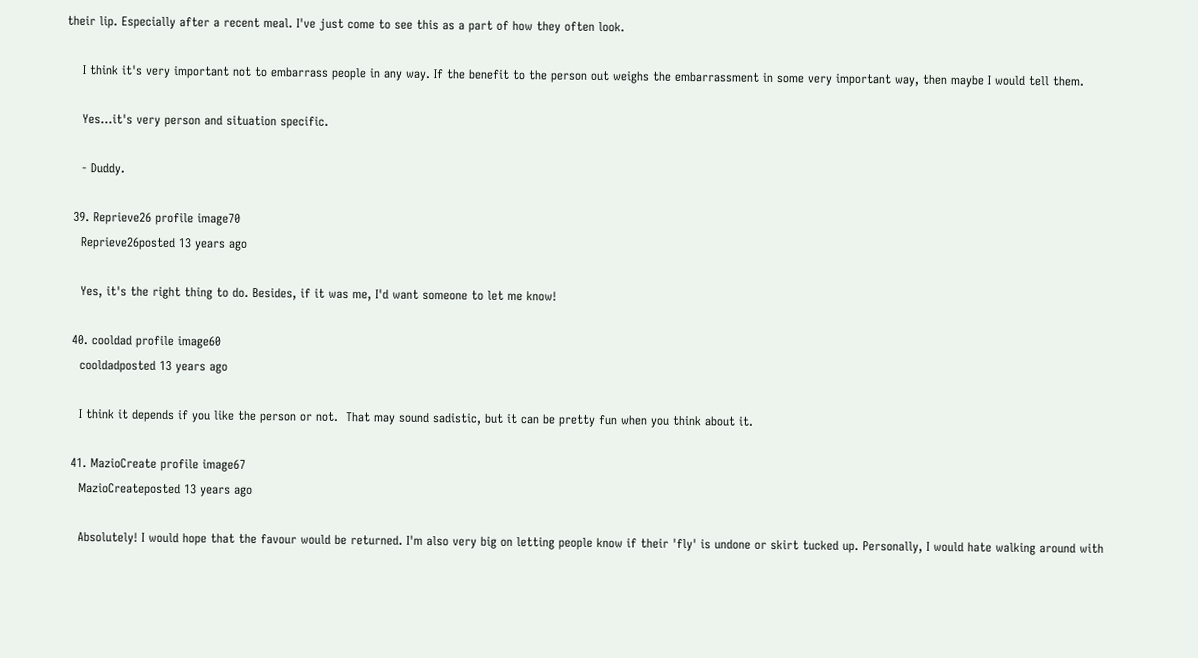their lip. Especially after a recent meal. I've just come to see this as a part of how they often look.

    I think it's very important not to embarrass people in any way. If the benefit to the person out weighs the embarrassment in some very important way, then maybe I would tell them.

    Yes...it's very person and situation specific.

    - Duddy.

  39. Reprieve26 profile image70
    Reprieve26posted 13 years ago

    Yes, it's the right thing to do. Besides, if it was me, I'd want someone to let me know!

  40. cooldad profile image60
    cooldadposted 13 years ago

    I think it depends if you like the person or not.  That may sound sadistic, but it can be pretty fun when you think about it.

  41. MazioCreate profile image67
    MazioCreateposted 13 years ago

    Absolutely! I would hope that the favour would be returned. I'm also very big on letting people know if their 'fly' is undone or skirt tucked up. Personally, I would hate walking around with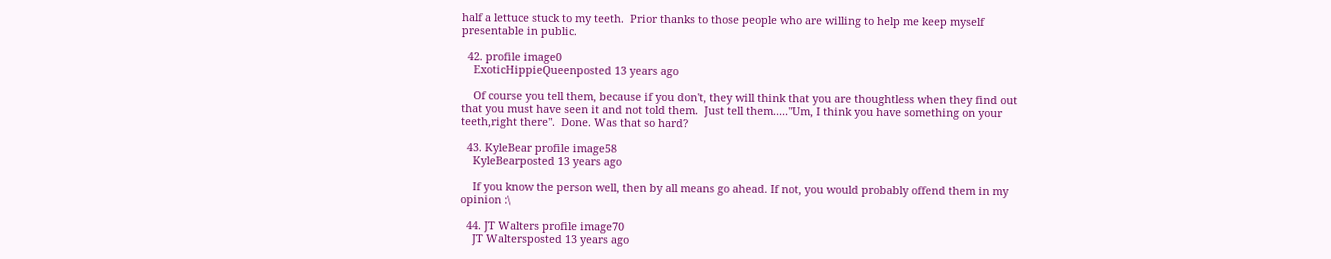half a lettuce stuck to my teeth.  Prior thanks to those people who are willing to help me keep myself presentable in public.

  42. profile image0
    ExoticHippieQueenposted 13 years ago

    Of course you tell them, because if you don't, they will think that you are thoughtless when they find out that you must have seen it and not told them.  Just tell them....."Um, I think you have something on your teeth,right there".  Done. Was that so hard?

  43. KyleBear profile image58
    KyleBearposted 13 years ago

    If you know the person well, then by all means go ahead. If not, you would probably offend them in my opinion :\

  44. JT Walters profile image70
    JT Waltersposted 13 years ago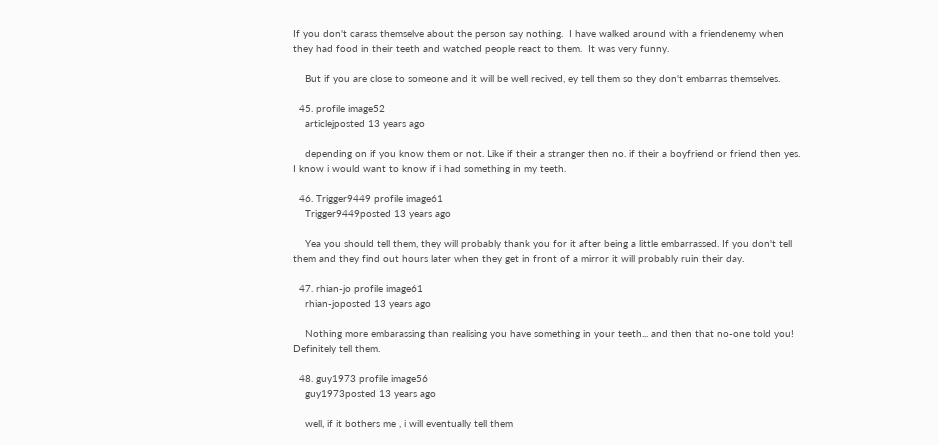If you don't carass themselve about the person say nothing.  I have walked around with a friendenemy when they had food in their teeth and watched people react to them.  It was very funny.

    But if you are close to someone and it will be well recived, ey tell them so they don't embarras themselves.

  45. profile image52
    articlejposted 13 years ago

    depending on if you know them or not. Like if their a stranger then no. if their a boyfriend or friend then yes. I know i would want to know if i had something in my teeth.

  46. Trigger9449 profile image61
    Trigger9449posted 13 years ago

    Yea you should tell them, they will probably thank you for it after being a little embarrassed. If you don't tell them and they find out hours later when they get in front of a mirror it will probably ruin their day.

  47. rhian-jo profile image61
    rhian-joposted 13 years ago

    Nothing more embarassing than realising you have something in your teeth... and then that no-one told you! Definitely tell them.

  48. guy1973 profile image56
    guy1973posted 13 years ago

    well, if it bothers me , i will eventually tell them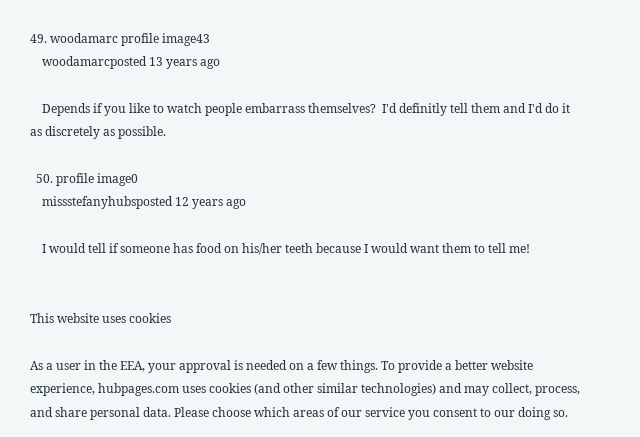49. woodamarc profile image43
    woodamarcposted 13 years ago

    Depends if you like to watch people embarrass themselves?  I'd definitly tell them and I'd do it as discretely as possible.

  50. profile image0
    missstefanyhubsposted 12 years ago

    I would tell if someone has food on his/her teeth because I would want them to tell me!


This website uses cookies

As a user in the EEA, your approval is needed on a few things. To provide a better website experience, hubpages.com uses cookies (and other similar technologies) and may collect, process, and share personal data. Please choose which areas of our service you consent to our doing so.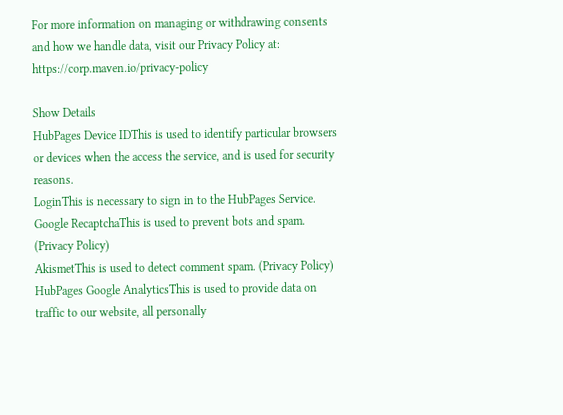For more information on managing or withdrawing consents and how we handle data, visit our Privacy Policy at: https://corp.maven.io/privacy-policy

Show Details
HubPages Device IDThis is used to identify particular browsers or devices when the access the service, and is used for security reasons.
LoginThis is necessary to sign in to the HubPages Service.
Google RecaptchaThis is used to prevent bots and spam. (Privacy Policy)
AkismetThis is used to detect comment spam. (Privacy Policy)
HubPages Google AnalyticsThis is used to provide data on traffic to our website, all personally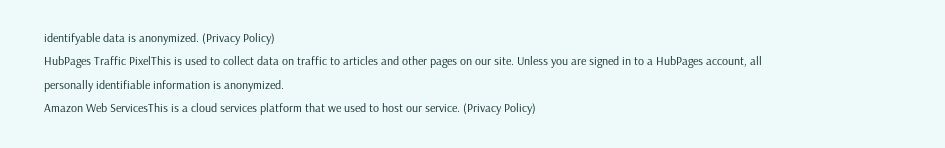identifyable data is anonymized. (Privacy Policy)
HubPages Traffic PixelThis is used to collect data on traffic to articles and other pages on our site. Unless you are signed in to a HubPages account, all personally identifiable information is anonymized.
Amazon Web ServicesThis is a cloud services platform that we used to host our service. (Privacy Policy)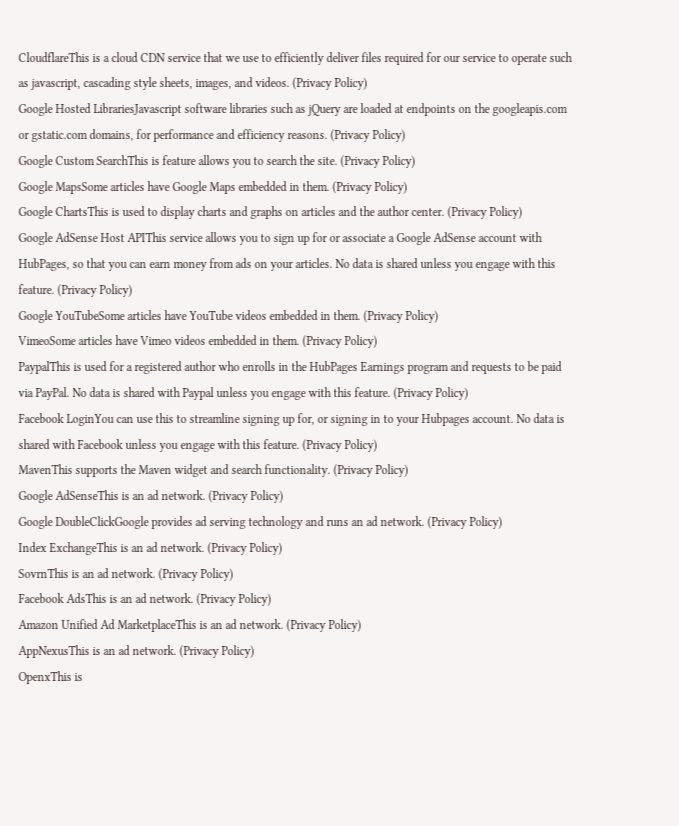CloudflareThis is a cloud CDN service that we use to efficiently deliver files required for our service to operate such as javascript, cascading style sheets, images, and videos. (Privacy Policy)
Google Hosted LibrariesJavascript software libraries such as jQuery are loaded at endpoints on the googleapis.com or gstatic.com domains, for performance and efficiency reasons. (Privacy Policy)
Google Custom SearchThis is feature allows you to search the site. (Privacy Policy)
Google MapsSome articles have Google Maps embedded in them. (Privacy Policy)
Google ChartsThis is used to display charts and graphs on articles and the author center. (Privacy Policy)
Google AdSense Host APIThis service allows you to sign up for or associate a Google AdSense account with HubPages, so that you can earn money from ads on your articles. No data is shared unless you engage with this feature. (Privacy Policy)
Google YouTubeSome articles have YouTube videos embedded in them. (Privacy Policy)
VimeoSome articles have Vimeo videos embedded in them. (Privacy Policy)
PaypalThis is used for a registered author who enrolls in the HubPages Earnings program and requests to be paid via PayPal. No data is shared with Paypal unless you engage with this feature. (Privacy Policy)
Facebook LoginYou can use this to streamline signing up for, or signing in to your Hubpages account. No data is shared with Facebook unless you engage with this feature. (Privacy Policy)
MavenThis supports the Maven widget and search functionality. (Privacy Policy)
Google AdSenseThis is an ad network. (Privacy Policy)
Google DoubleClickGoogle provides ad serving technology and runs an ad network. (Privacy Policy)
Index ExchangeThis is an ad network. (Privacy Policy)
SovrnThis is an ad network. (Privacy Policy)
Facebook AdsThis is an ad network. (Privacy Policy)
Amazon Unified Ad MarketplaceThis is an ad network. (Privacy Policy)
AppNexusThis is an ad network. (Privacy Policy)
OpenxThis is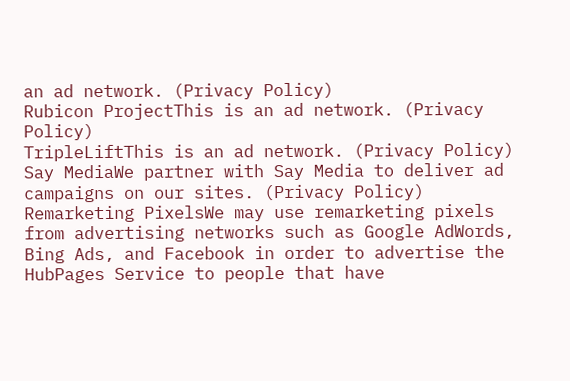an ad network. (Privacy Policy)
Rubicon ProjectThis is an ad network. (Privacy Policy)
TripleLiftThis is an ad network. (Privacy Policy)
Say MediaWe partner with Say Media to deliver ad campaigns on our sites. (Privacy Policy)
Remarketing PixelsWe may use remarketing pixels from advertising networks such as Google AdWords, Bing Ads, and Facebook in order to advertise the HubPages Service to people that have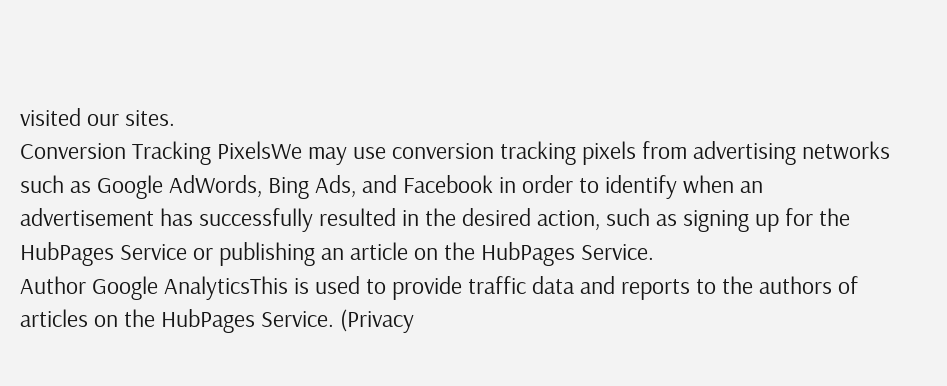visited our sites.
Conversion Tracking PixelsWe may use conversion tracking pixels from advertising networks such as Google AdWords, Bing Ads, and Facebook in order to identify when an advertisement has successfully resulted in the desired action, such as signing up for the HubPages Service or publishing an article on the HubPages Service.
Author Google AnalyticsThis is used to provide traffic data and reports to the authors of articles on the HubPages Service. (Privacy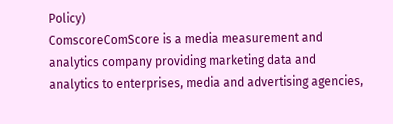Policy)
ComscoreComScore is a media measurement and analytics company providing marketing data and analytics to enterprises, media and advertising agencies,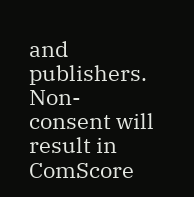and publishers. Non-consent will result in ComScore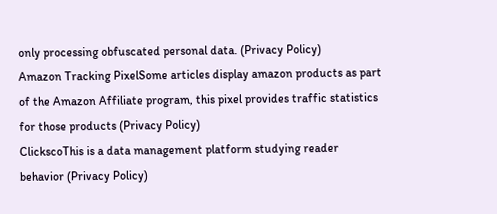only processing obfuscated personal data. (Privacy Policy)
Amazon Tracking PixelSome articles display amazon products as part of the Amazon Affiliate program, this pixel provides traffic statistics for those products (Privacy Policy)
ClickscoThis is a data management platform studying reader behavior (Privacy Policy)